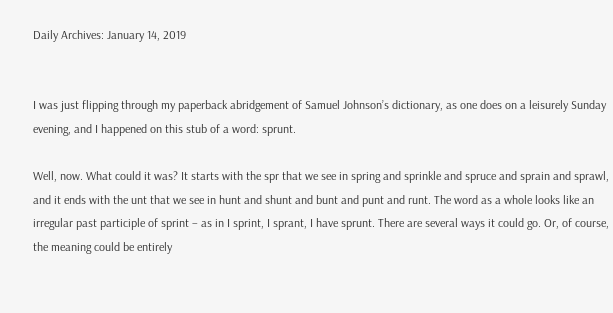Daily Archives: January 14, 2019


I was just flipping through my paperback abridgement of Samuel Johnson’s dictionary, as one does on a leisurely Sunday evening, and I happened on this stub of a word: sprunt.

Well, now. What could it was? It starts with the spr that we see in spring and sprinkle and spruce and sprain and sprawl, and it ends with the unt that we see in hunt and shunt and bunt and punt and runt. The word as a whole looks like an irregular past participle of sprint – as in I sprint, I sprant, I have sprunt. There are several ways it could go. Or, of course, the meaning could be entirely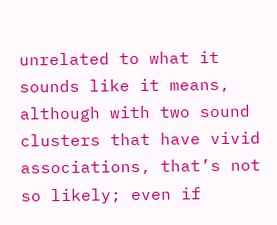unrelated to what it sounds like it means, although with two sound clusters that have vivid associations, that’s not so likely; even if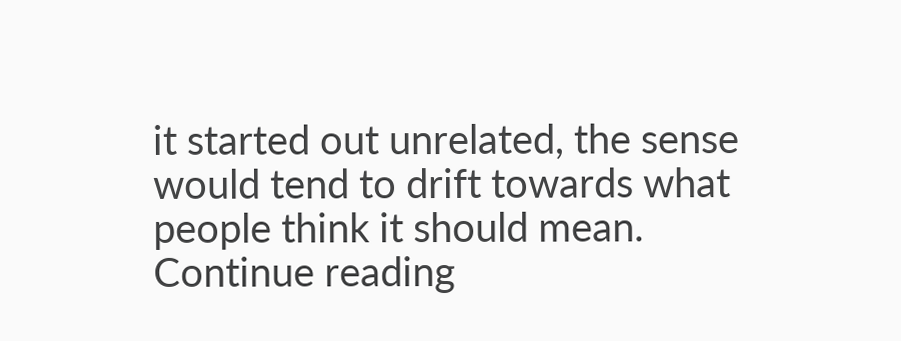it started out unrelated, the sense would tend to drift towards what people think it should mean. Continue reading